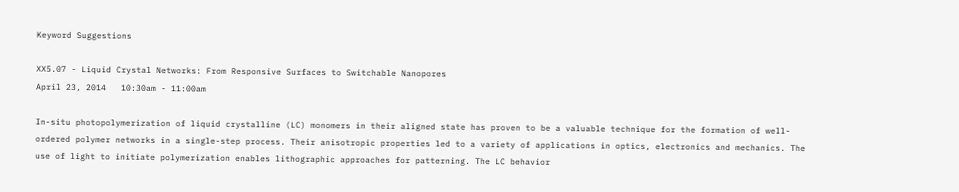Keyword Suggestions

XX5.07 - Liquid Crystal Networks: From Responsive Surfaces to Switchable Nanopores
April 23, 2014   10:30am - 11:00am

In-situ photopolymerization of liquid crystalline (LC) monomers in their aligned state has proven to be a valuable technique for the formation of well-ordered polymer networks in a single-step process. Their anisotropic properties led to a variety of applications in optics, electronics and mechanics. The use of light to initiate polymerization enables lithographic approaches for patterning. The LC behavior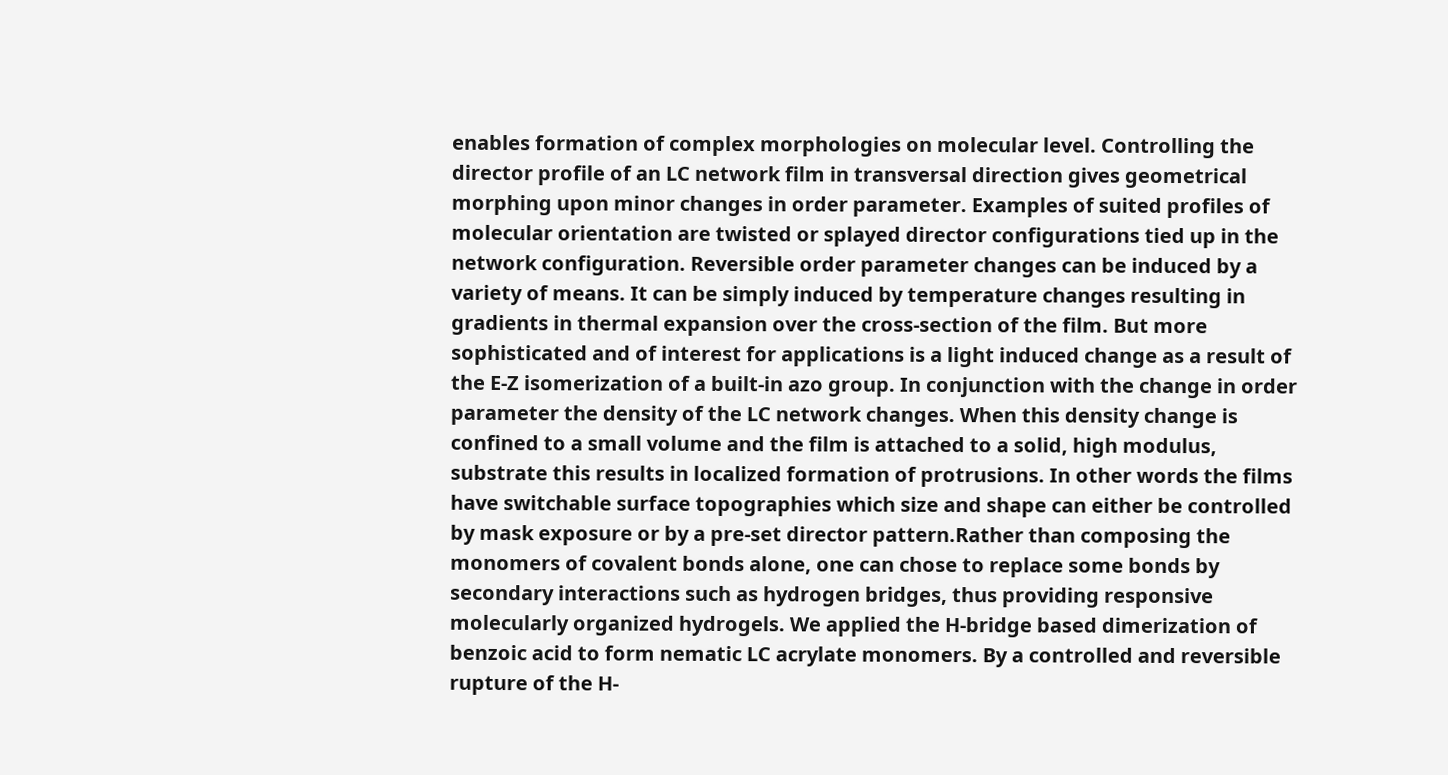enables formation of complex morphologies on molecular level. Controlling the director profile of an LC network film in transversal direction gives geometrical morphing upon minor changes in order parameter. Examples of suited profiles of molecular orientation are twisted or splayed director configurations tied up in the network configuration. Reversible order parameter changes can be induced by a variety of means. It can be simply induced by temperature changes resulting in gradients in thermal expansion over the cross-section of the film. But more sophisticated and of interest for applications is a light induced change as a result of the E-Z isomerization of a built-in azo group. In conjunction with the change in order parameter the density of the LC network changes. When this density change is confined to a small volume and the film is attached to a solid, high modulus, substrate this results in localized formation of protrusions. In other words the films have switchable surface topographies which size and shape can either be controlled by mask exposure or by a pre-set director pattern.Rather than composing the monomers of covalent bonds alone, one can chose to replace some bonds by secondary interactions such as hydrogen bridges, thus providing responsive molecularly organized hydrogels. We applied the H-bridge based dimerization of benzoic acid to form nematic LC acrylate monomers. By a controlled and reversible rupture of the H-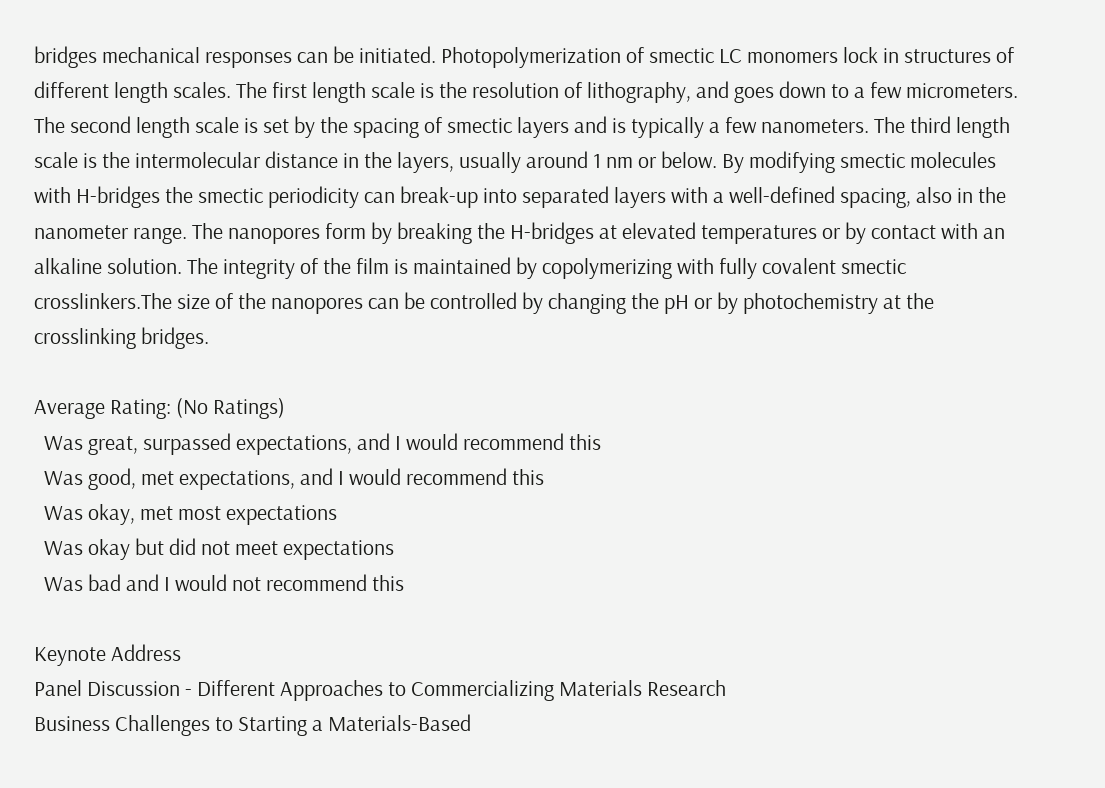bridges mechanical responses can be initiated. Photopolymerization of smectic LC monomers lock in structures of different length scales. The first length scale is the resolution of lithography, and goes down to a few micrometers. The second length scale is set by the spacing of smectic layers and is typically a few nanometers. The third length scale is the intermolecular distance in the layers, usually around 1 nm or below. By modifying smectic molecules with H-bridges the smectic periodicity can break-up into separated layers with a well-defined spacing, also in the nanometer range. The nanopores form by breaking the H-bridges at elevated temperatures or by contact with an alkaline solution. The integrity of the film is maintained by copolymerizing with fully covalent smectic crosslinkers.The size of the nanopores can be controlled by changing the pH or by photochemistry at the crosslinking bridges.

Average Rating: (No Ratings)
  Was great, surpassed expectations, and I would recommend this
  Was good, met expectations, and I would recommend this
  Was okay, met most expectations
  Was okay but did not meet expectations
  Was bad and I would not recommend this

Keynote Address
Panel Discussion - Different Approaches to Commercializing Materials Research
Business Challenges to Starting a Materials-Based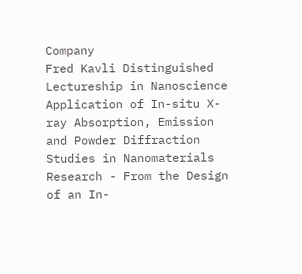Company
Fred Kavli Distinguished Lectureship in Nanoscience
Application of In-situ X-ray Absorption, Emission and Powder Diffraction Studies in Nanomaterials Research - From the Design of an In-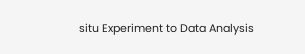situ Experiment to Data Analysis